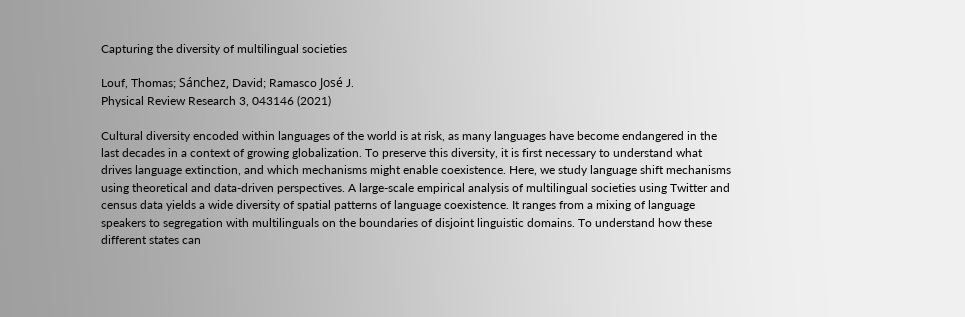Capturing the diversity of multilingual societies

Louf, Thomas; Sánchez, David; Ramasco José J.
Physical Review Research 3, 043146 (2021)

Cultural diversity encoded within languages of the world is at risk, as many languages have become endangered in the last decades in a context of growing globalization. To preserve this diversity, it is first necessary to understand what drives language extinction, and which mechanisms might enable coexistence. Here, we study language shift mechanisms using theoretical and data-driven perspectives. A large-scale empirical analysis of multilingual societies using Twitter and census data yields a wide diversity of spatial patterns of language coexistence. It ranges from a mixing of language speakers to segregation with multilinguals on the boundaries of disjoint linguistic domains. To understand how these different states can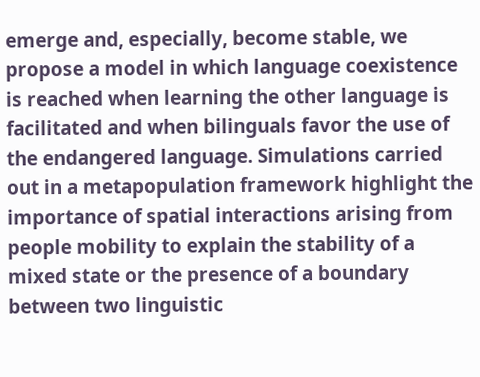emerge and, especially, become stable, we propose a model in which language coexistence is reached when learning the other language is facilitated and when bilinguals favor the use of the endangered language. Simulations carried out in a metapopulation framework highlight the importance of spatial interactions arising from people mobility to explain the stability of a mixed state or the presence of a boundary between two linguistic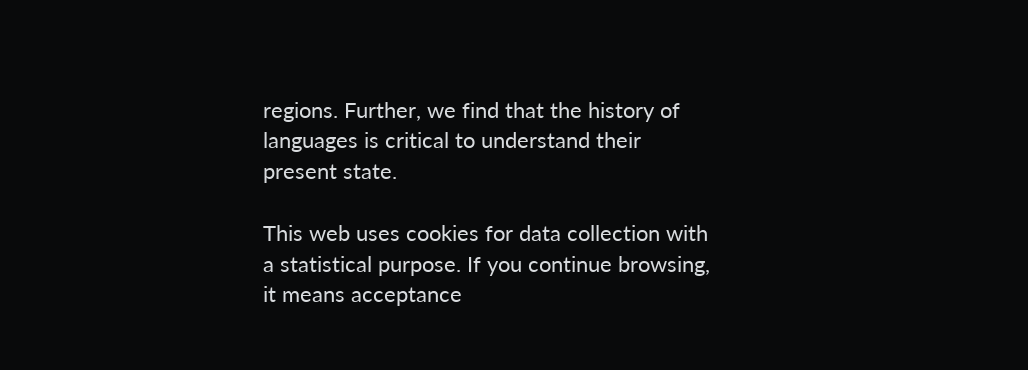regions. Further, we find that the history of languages is critical to understand their present state.

This web uses cookies for data collection with a statistical purpose. If you continue browsing, it means acceptance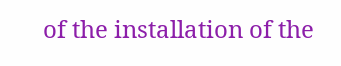of the installation of the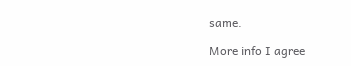same.

More info I agree